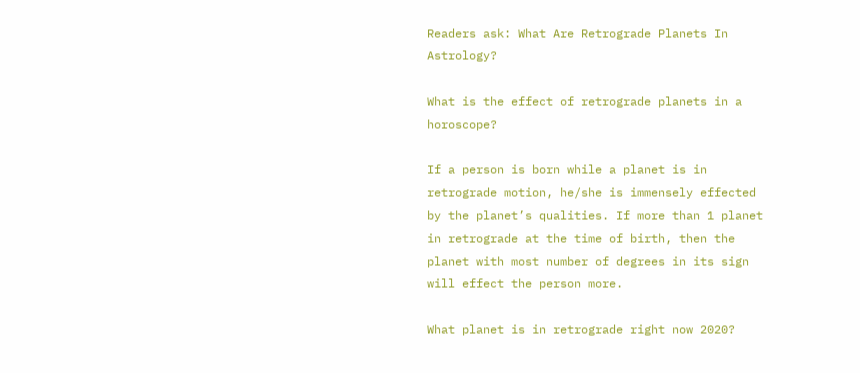Readers ask: What Are Retrograde Planets In Astrology?

What is the effect of retrograde planets in a horoscope?

If a person is born while a planet is in retrograde motion, he/she is immensely effected by the planet’s qualities. If more than 1 planet in retrograde at the time of birth, then the planet with most number of degrees in its sign will effect the person more.

What planet is in retrograde right now 2020?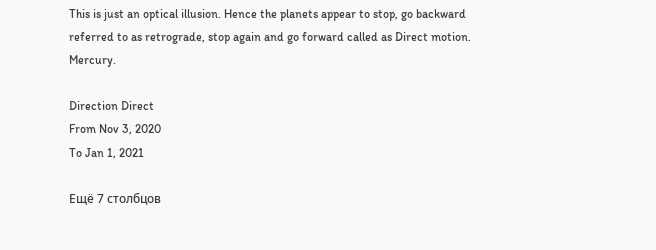This is just an optical illusion. Hence the planets appear to stop, go backward referred to as retrograde, stop again and go forward called as Direct motion. Mercury.

Direction Direct
From Nov 3, 2020
To Jan 1, 2021

Ещё 7 столбцов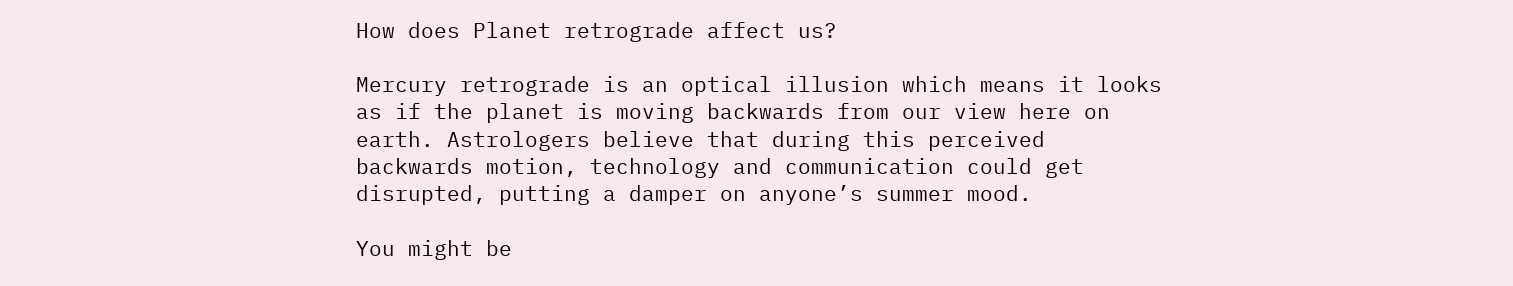How does Planet retrograde affect us?

Mercury retrograde is an optical illusion which means it looks as if the planet is moving backwards from our view here on earth. Astrologers believe that during this perceived backwards motion, technology and communication could get disrupted, putting a damper on anyone’s summer mood.

You might be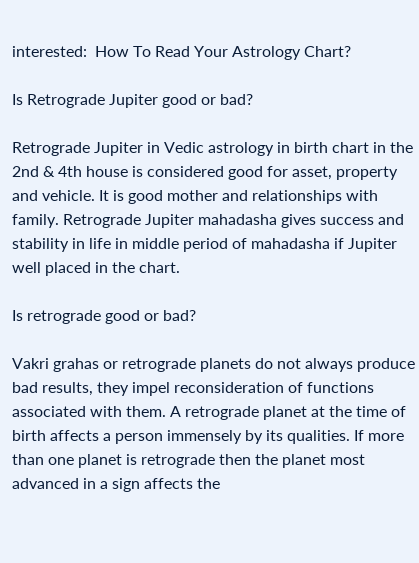interested:  How To Read Your Astrology Chart?

Is Retrograde Jupiter good or bad?

Retrograde Jupiter in Vedic astrology in birth chart in the 2nd & 4th house is considered good for asset, property and vehicle. It is good mother and relationships with family. Retrograde Jupiter mahadasha gives success and stability in life in middle period of mahadasha if Jupiter well placed in the chart.

Is retrograde good or bad?

Vakri grahas or retrograde planets do not always produce bad results, they impel reconsideration of functions associated with them. A retrograde planet at the time of birth affects a person immensely by its qualities. If more than one planet is retrograde then the planet most advanced in a sign affects the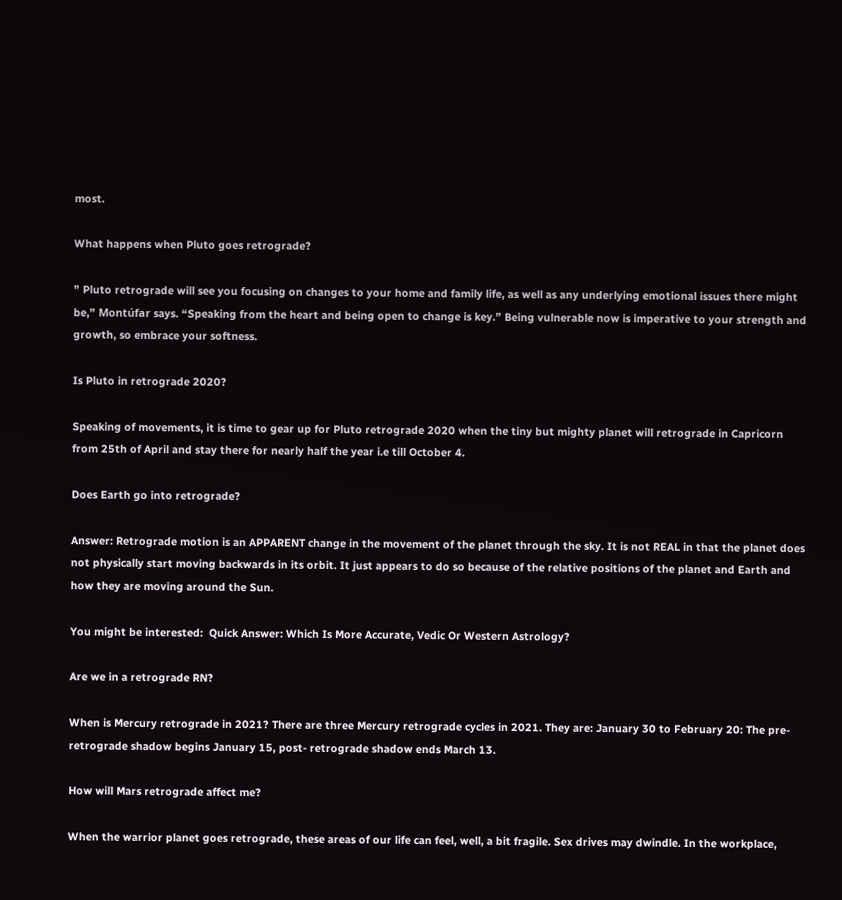most.

What happens when Pluto goes retrograde?

” Pluto retrograde will see you focusing on changes to your home and family life, as well as any underlying emotional issues there might be,” Montúfar says. “Speaking from the heart and being open to change is key.” Being vulnerable now is imperative to your strength and growth, so embrace your softness.

Is Pluto in retrograde 2020?

Speaking of movements, it is time to gear up for Pluto retrograde 2020 when the tiny but mighty planet will retrograde in Capricorn from 25th of April and stay there for nearly half the year i.e till October 4.

Does Earth go into retrograde?

Answer: Retrograde motion is an APPARENT change in the movement of the planet through the sky. It is not REAL in that the planet does not physically start moving backwards in its orbit. It just appears to do so because of the relative positions of the planet and Earth and how they are moving around the Sun.

You might be interested:  Quick Answer: Which Is More Accurate, Vedic Or Western Astrology?

Are we in a retrograde RN?

When is Mercury retrograde in 2021? There are three Mercury retrograde cycles in 2021. They are: January 30 to February 20: The pre- retrograde shadow begins January 15, post- retrograde shadow ends March 13.

How will Mars retrograde affect me?

When the warrior planet goes retrograde, these areas of our life can feel, well, a bit fragile. Sex drives may dwindle. In the workplace,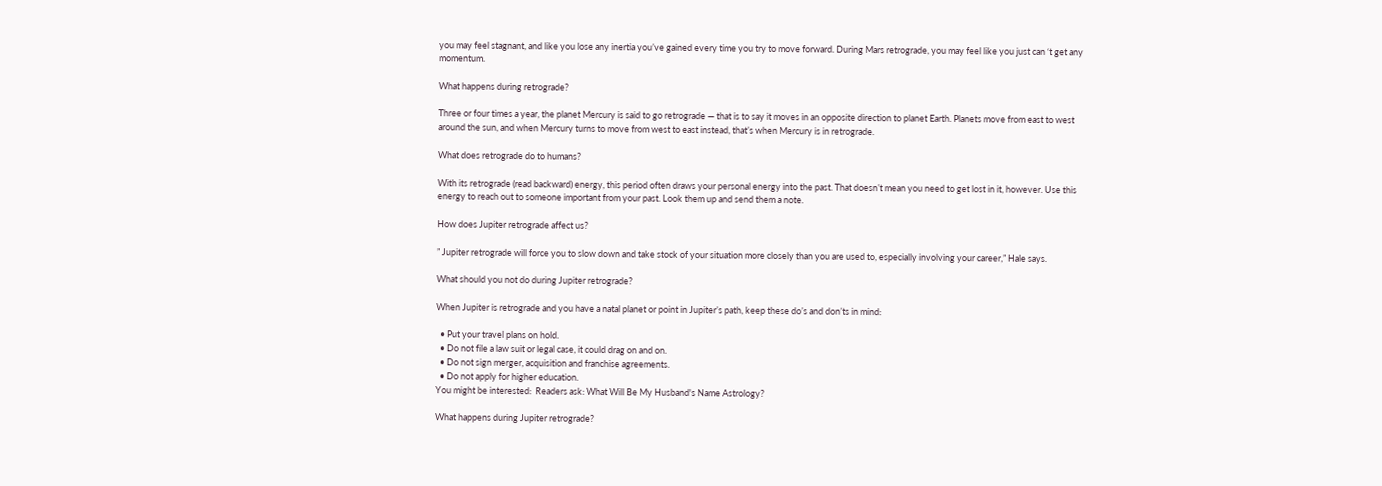you may feel stagnant, and like you lose any inertia you’ve gained every time you try to move forward. During Mars retrograde, you may feel like you just can ‘t get any momentum.

What happens during retrograde?

Three or four times a year, the planet Mercury is said to go retrograde — that is to say it moves in an opposite direction to planet Earth. Planets move from east to west around the sun, and when Mercury turns to move from west to east instead, that’s when Mercury is in retrograde.

What does retrograde do to humans?

With its retrograde (read backward) energy, this period often draws your personal energy into the past. That doesn’t mean you need to get lost in it, however. Use this energy to reach out to someone important from your past. Look them up and send them a note.

How does Jupiter retrograde affect us?

” Jupiter retrograde will force you to slow down and take stock of your situation more closely than you are used to, especially involving your career,” Hale says.

What should you not do during Jupiter retrograde?

When Jupiter is retrograde and you have a natal planet or point in Jupiter’s path, keep these do’s and don’ts in mind:

  • Put your travel plans on hold.
  • Do not file a law suit or legal case, it could drag on and on.
  • Do not sign merger, acquisition and franchise agreements.
  • Do not apply for higher education.
You might be interested:  Readers ask: What Will Be My Husband's Name Astrology?

What happens during Jupiter retrograde?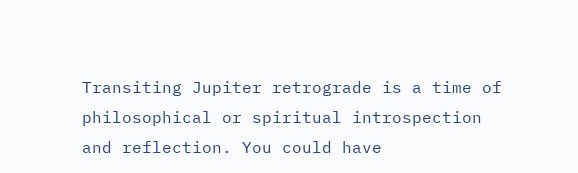Transiting Jupiter retrograde is a time of philosophical or spiritual introspection and reflection. You could have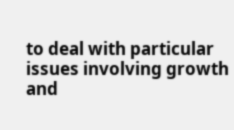to deal with particular issues involving growth and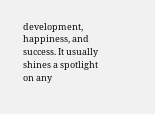development, happiness, and success. It usually shines a spotlight on any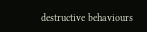destructive behaviours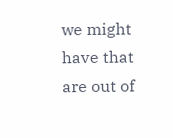we might have that are out of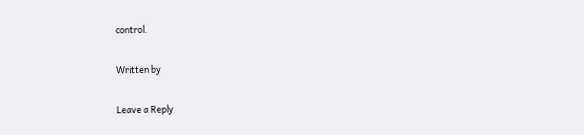control.

Written by

Leave a Reply